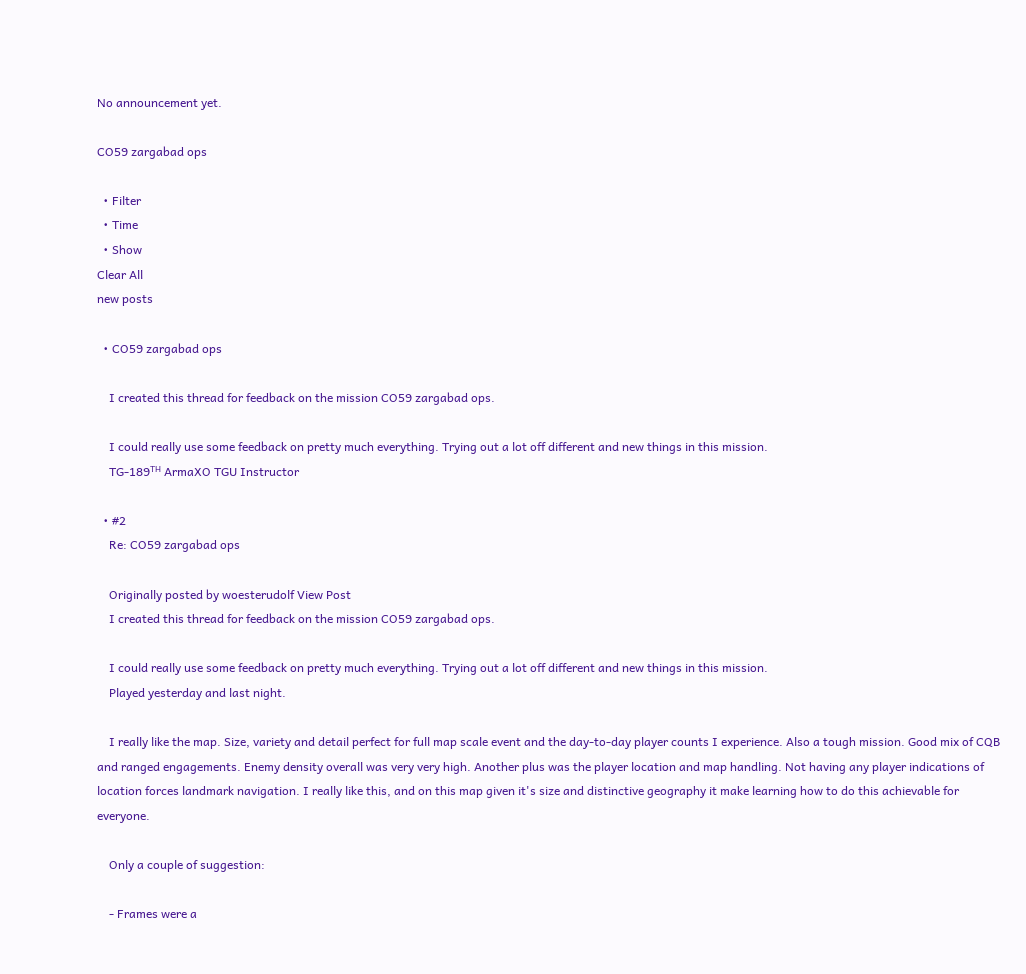No announcement yet.

CO59 zargabad ops

  • Filter
  • Time
  • Show
Clear All
new posts

  • CO59 zargabad ops

    I created this thread for feedback on the mission CO59 zargabad ops.

    I could really use some feedback on pretty much everything. Trying out a lot off different and new things in this mission.
    TG-189ᵀᴴ ArmaXO TGU Instructor

  • #2
    Re: CO59 zargabad ops

    Originally posted by woesterudolf View Post
    I created this thread for feedback on the mission CO59 zargabad ops.

    I could really use some feedback on pretty much everything. Trying out a lot off different and new things in this mission.
    Played yesterday and last night.

    I really like the map. Size, variety and detail perfect for full map scale event and the day-to-day player counts I experience. Also a tough mission. Good mix of CQB and ranged engagements. Enemy density overall was very very high. Another plus was the player location and map handling. Not having any player indications of location forces landmark navigation. I really like this, and on this map given it's size and distinctive geography it make learning how to do this achievable for everyone.

    Only a couple of suggestion:

    - Frames were a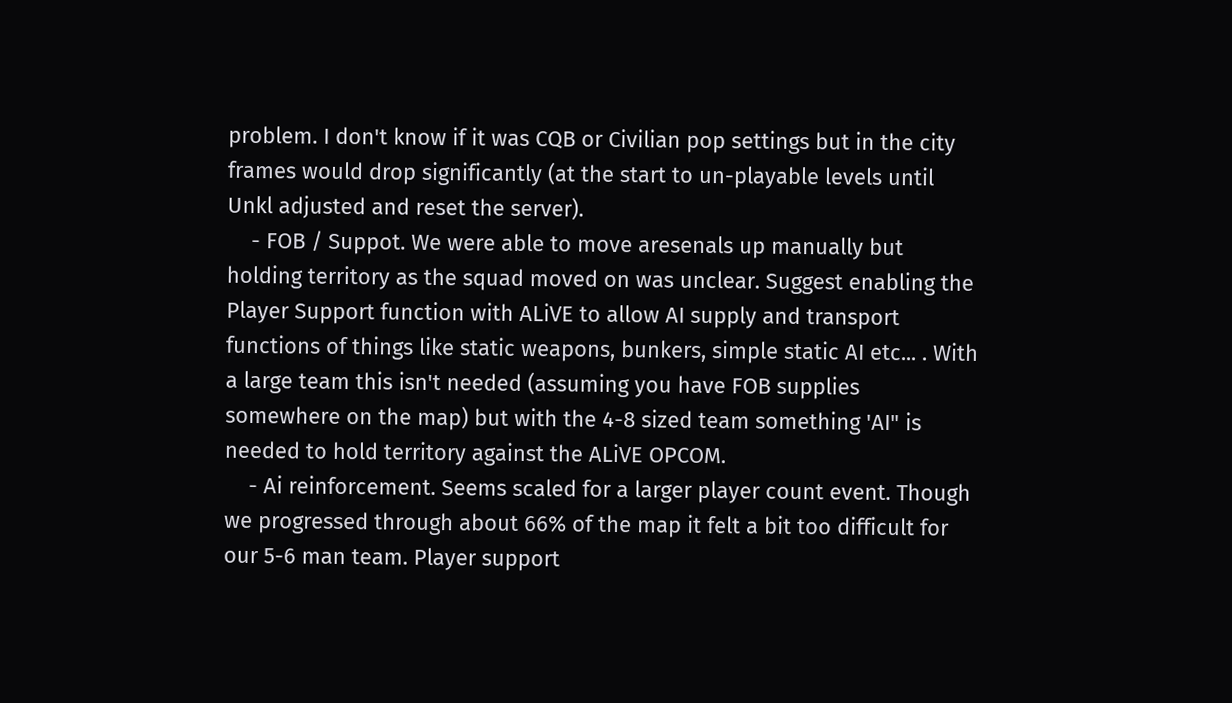problem. I don't know if it was CQB or Civilian pop settings but in the city frames would drop significantly (at the start to un-playable levels until Unkl adjusted and reset the server).
    - FOB / Suppot. We were able to move aresenals up manually but holding territory as the squad moved on was unclear. Suggest enabling the Player Support function with ALiVE to allow AI supply and transport functions of things like static weapons, bunkers, simple static AI etc... . With a large team this isn't needed (assuming you have FOB supplies somewhere on the map) but with the 4-8 sized team something 'AI" is needed to hold territory against the ALiVE OPCOM.
    - Ai reinforcement. Seems scaled for a larger player count event. Though we progressed through about 66% of the map it felt a bit too difficult for our 5-6 man team. Player support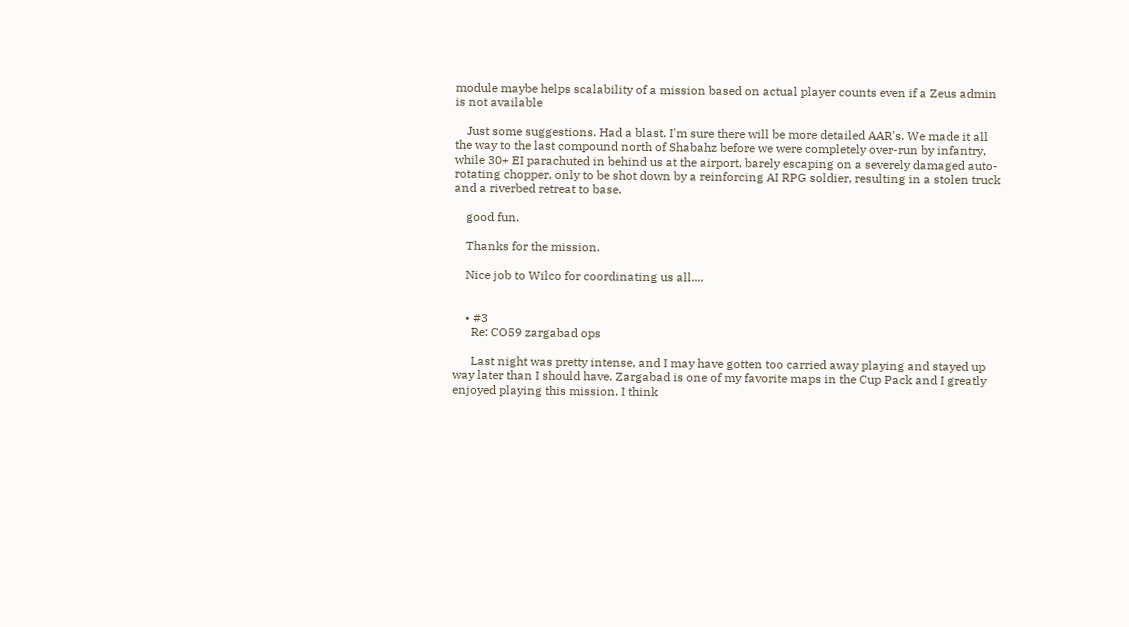module maybe helps scalability of a mission based on actual player counts even if a Zeus admin is not available

    Just some suggestions. Had a blast. I'm sure there will be more detailed AAR's. We made it all the way to the last compound north of Shabahz before we were completely over-run by infantry, while 30+ EI parachuted in behind us at the airport, barely escaping on a severely damaged auto-rotating chopper, only to be shot down by a reinforcing AI RPG soldier, resulting in a stolen truck and a riverbed retreat to base.

    good fun.

    Thanks for the mission.

    Nice job to Wilco for coordinating us all....


    • #3
      Re: CO59 zargabad ops

      Last night was pretty intense, and I may have gotten too carried away playing and stayed up way later than I should have. Zargabad is one of my favorite maps in the Cup Pack and I greatly enjoyed playing this mission. I think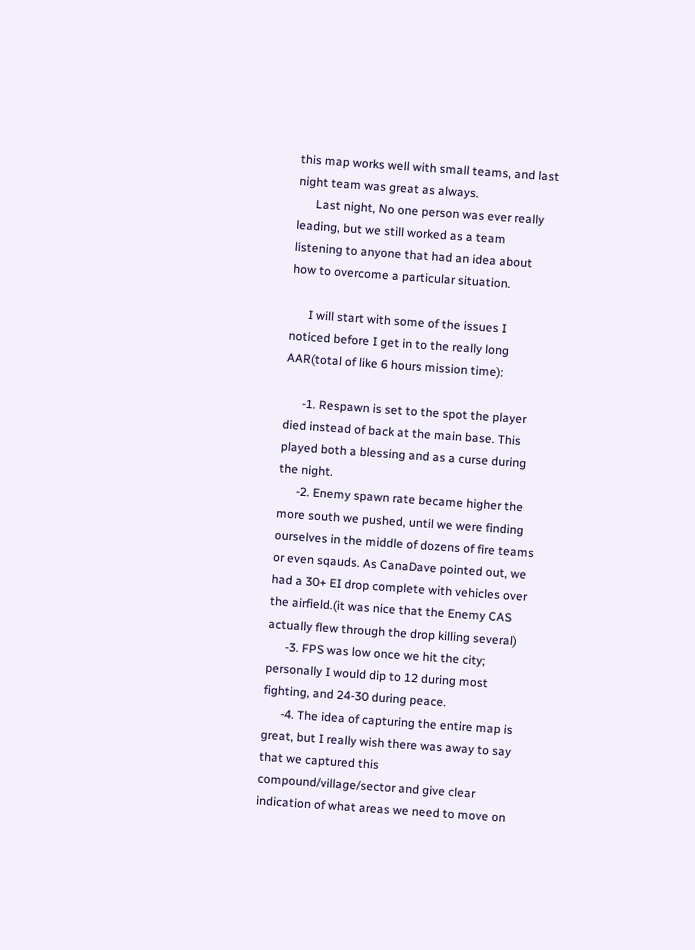this map works well with small teams, and last night team was great as always.
      Last night, No one person was ever really leading, but we still worked as a team listening to anyone that had an idea about how to overcome a particular situation.

      I will start with some of the issues I noticed before I get in to the really long AAR(total of like 6 hours mission time):

      -1. Respawn is set to the spot the player died instead of back at the main base. This played both a blessing and as a curse during the night.
      -2. Enemy spawn rate became higher the more south we pushed, until we were finding ourselves in the middle of dozens of fire teams or even sqauds. As CanaDave pointed out, we had a 30+ EI drop complete with vehicles over the airfield.(it was nice that the Enemy CAS actually flew through the drop killing several)
      -3. FPS was low once we hit the city; personally I would dip to 12 during most fighting, and 24-30 during peace.
      -4. The idea of capturing the entire map is great, but I really wish there was away to say that we captured this compound/village/sector and give clear indication of what areas we need to move on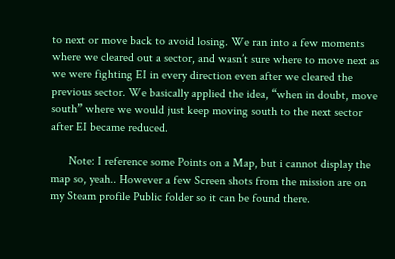to next or move back to avoid losing. We ran into a few moments where we cleared out a sector, and wasn’t sure where to move next as we were fighting EI in every direction even after we cleared the previous sector. We basically applied the idea, “when in doubt, move south” where we would just keep moving south to the next sector after EI became reduced.

      Note: I reference some Points on a Map, but i cannot display the map so, yeah.. However a few Screen shots from the mission are on my Steam profile Public folder so it can be found there.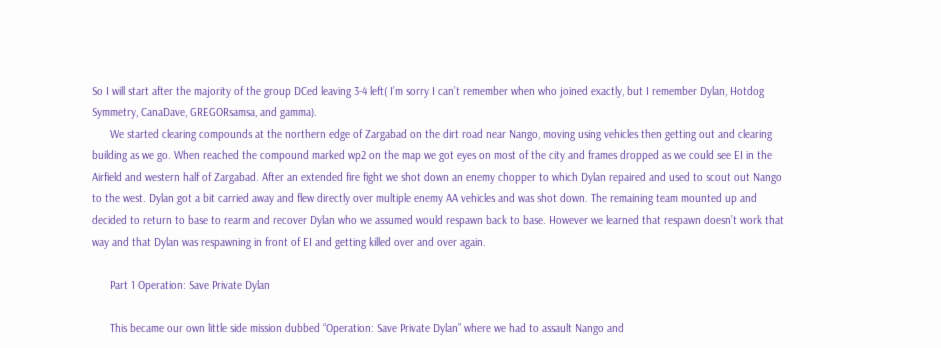So I will start after the majority of the group DCed leaving 3-4 left( I’m sorry I can’t remember when who joined exactly, but I remember Dylan, Hotdog Symmetry, CanaDave, GREGORsamsa, and gamma).
      We started clearing compounds at the northern edge of Zargabad on the dirt road near Nango, moving using vehicles then getting out and clearing building as we go. When reached the compound marked wp2 on the map we got eyes on most of the city and frames dropped as we could see EI in the Airfield and western half of Zargabad. After an extended fire fight we shot down an enemy chopper to which Dylan repaired and used to scout out Nango to the west. Dylan got a bit carried away and flew directly over multiple enemy AA vehicles and was shot down. The remaining team mounted up and decided to return to base to rearm and recover Dylan who we assumed would respawn back to base. However we learned that respawn doesn’t work that way and that Dylan was respawning in front of EI and getting killed over and over again.

      Part 1 Operation: Save Private Dylan

      This became our own little side mission dubbed “Operation: Save Private Dylan” where we had to assault Nango and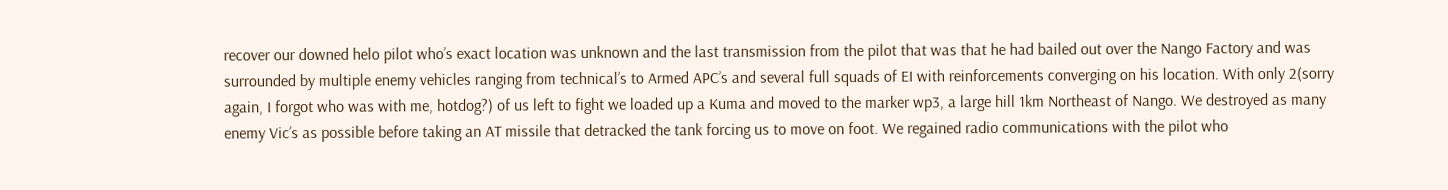recover our downed helo pilot who’s exact location was unknown and the last transmission from the pilot that was that he had bailed out over the Nango Factory and was surrounded by multiple enemy vehicles ranging from technical’s to Armed APC’s and several full squads of EI with reinforcements converging on his location. With only 2(sorry again, I forgot who was with me, hotdog?) of us left to fight we loaded up a Kuma and moved to the marker wp3, a large hill 1km Northeast of Nango. We destroyed as many enemy Vic’s as possible before taking an AT missile that detracked the tank forcing us to move on foot. We regained radio communications with the pilot who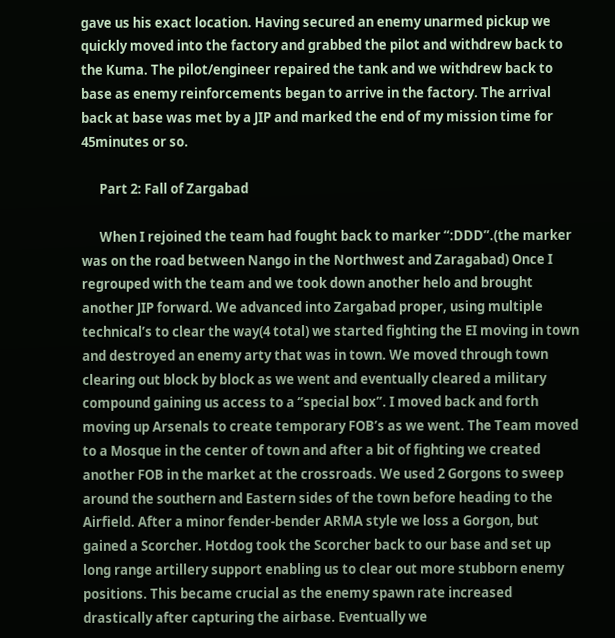gave us his exact location. Having secured an enemy unarmed pickup we quickly moved into the factory and grabbed the pilot and withdrew back to the Kuma. The pilot/engineer repaired the tank and we withdrew back to base as enemy reinforcements began to arrive in the factory. The arrival back at base was met by a JIP and marked the end of my mission time for 45minutes or so.

      Part 2: Fall of Zargabad

      When I rejoined the team had fought back to marker “:DDD”.(the marker was on the road between Nango in the Northwest and Zaragabad) Once I regrouped with the team and we took down another helo and brought another JIP forward. We advanced into Zargabad proper, using multiple technical’s to clear the way(4 total) we started fighting the EI moving in town and destroyed an enemy arty that was in town. We moved through town clearing out block by block as we went and eventually cleared a military compound gaining us access to a “special box”. I moved back and forth moving up Arsenals to create temporary FOB’s as we went. The Team moved to a Mosque in the center of town and after a bit of fighting we created another FOB in the market at the crossroads. We used 2 Gorgons to sweep around the southern and Eastern sides of the town before heading to the Airfield. After a minor fender-bender ARMA style we loss a Gorgon, but gained a Scorcher. Hotdog took the Scorcher back to our base and set up long range artillery support enabling us to clear out more stubborn enemy positions. This became crucial as the enemy spawn rate increased drastically after capturing the airbase. Eventually we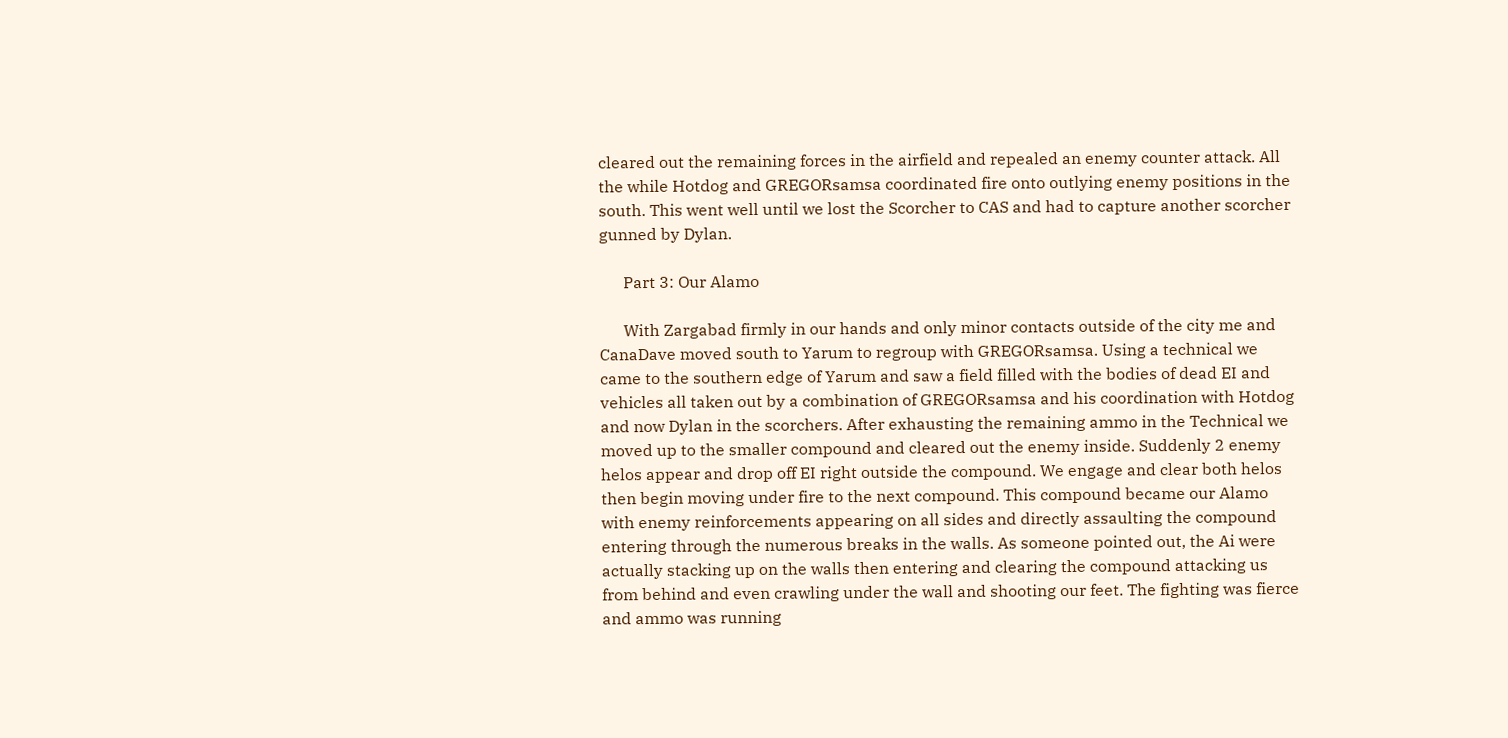cleared out the remaining forces in the airfield and repealed an enemy counter attack. All the while Hotdog and GREGORsamsa coordinated fire onto outlying enemy positions in the south. This went well until we lost the Scorcher to CAS and had to capture another scorcher gunned by Dylan.

      Part 3: Our Alamo

      With Zargabad firmly in our hands and only minor contacts outside of the city me and CanaDave moved south to Yarum to regroup with GREGORsamsa. Using a technical we came to the southern edge of Yarum and saw a field filled with the bodies of dead EI and vehicles all taken out by a combination of GREGORsamsa and his coordination with Hotdog and now Dylan in the scorchers. After exhausting the remaining ammo in the Technical we moved up to the smaller compound and cleared out the enemy inside. Suddenly 2 enemy helos appear and drop off EI right outside the compound. We engage and clear both helos then begin moving under fire to the next compound. This compound became our Alamo with enemy reinforcements appearing on all sides and directly assaulting the compound entering through the numerous breaks in the walls. As someone pointed out, the Ai were actually stacking up on the walls then entering and clearing the compound attacking us from behind and even crawling under the wall and shooting our feet. The fighting was fierce and ammo was running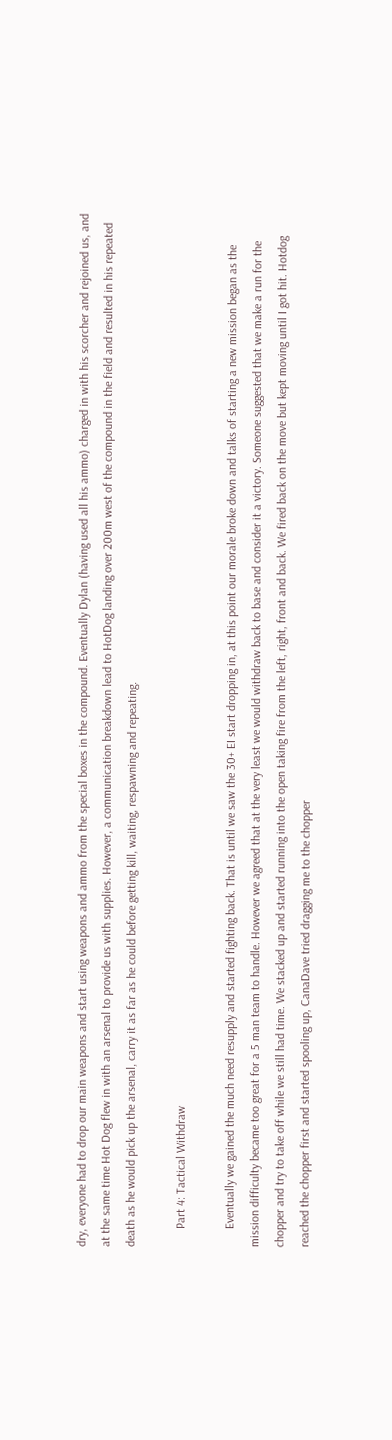dry, everyone had to drop our main weapons and start using weapons and ammo from the special boxes in the compound. Eventually Dylan (having used all his ammo) charged in with his scorcher and rejoined us, and at the same time Hot Dog flew in with an arsenal to provide us with supplies. However, a communication breakdown lead to HotDog landing over 200m west of the compound in the field and resulted in his repeated death as he would pick up the arsenal, carry it as far as he could before getting kill, waiting, respawning and repeating.

      Part 4: Tactical Withdraw

      Eventually we gained the much need resupply and started fighting back. That is until we saw the 30+ EI start dropping in, at this point our morale broke down and talks of starting a new mission began as the mission difficulty became too great for a 5 man team to handle. However we agreed that at the very least we would withdraw back to base and consider it a victory. Someone suggested that we make a run for the chopper and try to take off while we still had time. We stacked up and started running into the open taking fire from the left, right, front and back. We fired back on the move but kept moving until I got hit. Hotdog reached the chopper first and started spooling up, CanaDave tried dragging me to the chopper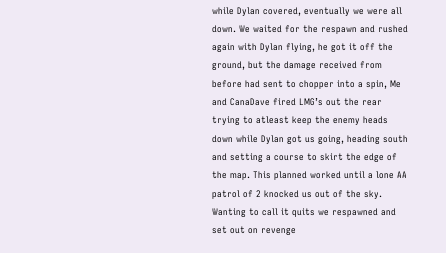while Dylan covered, eventually we were all down. We waited for the respawn and rushed again with Dylan flying, he got it off the ground, but the damage received from before had sent to chopper into a spin, Me and CanaDave fired LMG’s out the rear trying to atleast keep the enemy heads down while Dylan got us going, heading south and setting a course to skirt the edge of the map. This planned worked until a lone AA patrol of 2 knocked us out of the sky. Wanting to call it quits we respawned and set out on revenge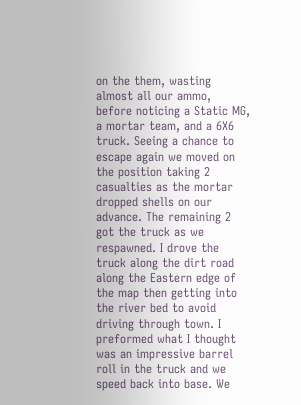on the them, wasting almost all our ammo, before noticing a Static MG, a mortar team, and a 6X6 truck. Seeing a chance to escape again we moved on the position taking 2 casualties as the mortar dropped shells on our advance. The remaining 2 got the truck as we respawned. I drove the truck along the dirt road along the Eastern edge of the map then getting into the river bed to avoid driving through town. I preformed what I thought was an impressive barrel roll in the truck and we speed back into base. We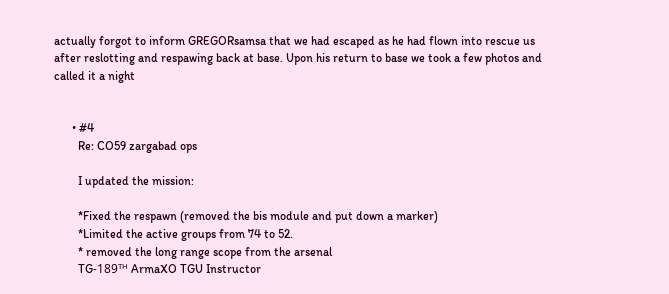actually forgot to inform GREGORsamsa that we had escaped as he had flown into rescue us after reslotting and respawing back at base. Upon his return to base we took a few photos and called it a night


      • #4
        Re: CO59 zargabad ops

        I updated the mission:

        *Fixed the respawn (removed the bis module and put down a marker)
        *Limited the active groups from 74 to 52.
        * removed the long range scope from the arsenal
        TG-189ᵀᴴ ArmaXO TGU Instructor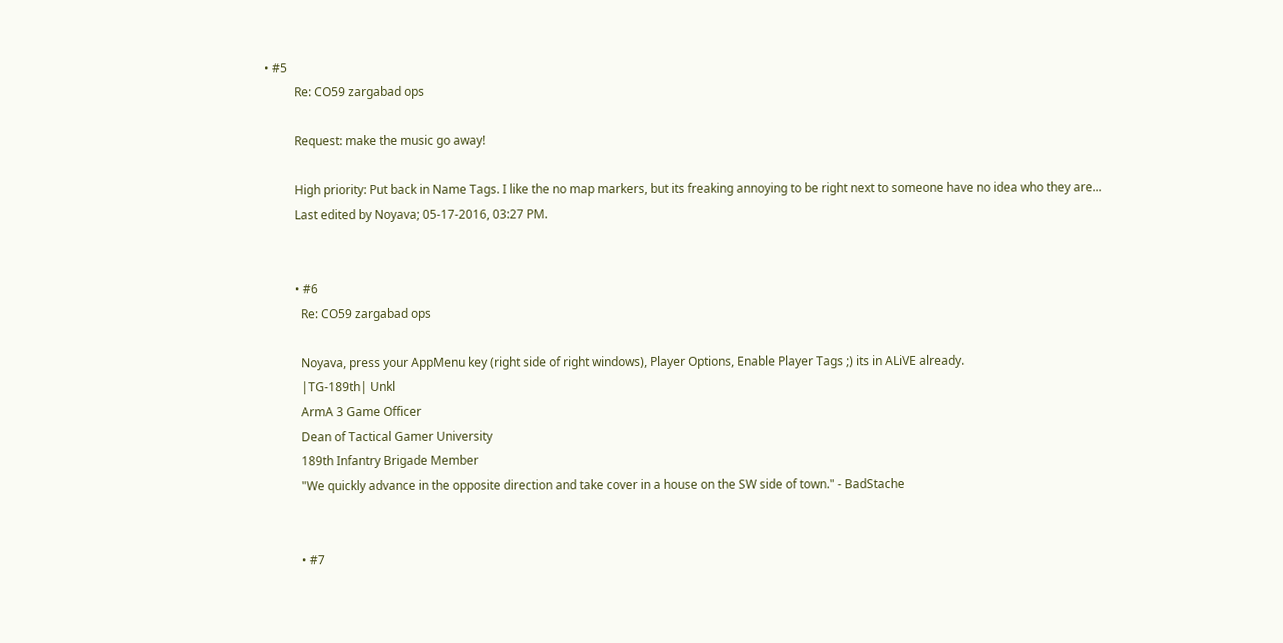• #5
          Re: CO59 zargabad ops

          Request: make the music go away!

          High priority: Put back in Name Tags. I like the no map markers, but its freaking annoying to be right next to someone have no idea who they are...
          Last edited by Noyava; 05-17-2016, 03:27 PM.


          • #6
            Re: CO59 zargabad ops

            Noyava, press your AppMenu key (right side of right windows), Player Options, Enable Player Tags ;) its in ALiVE already.
            |TG-189th| Unkl
            ArmA 3 Game Officer
            Dean of Tactical Gamer University
            189th Infantry Brigade Member
            "We quickly advance in the opposite direction and take cover in a house on the SW side of town." - BadStache


            • #7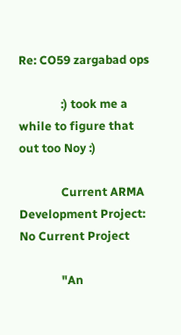Re: CO59 zargabad ops

              :) took me a while to figure that out too Noy :)

              Current ARMA Development Project: No Current Project

              "An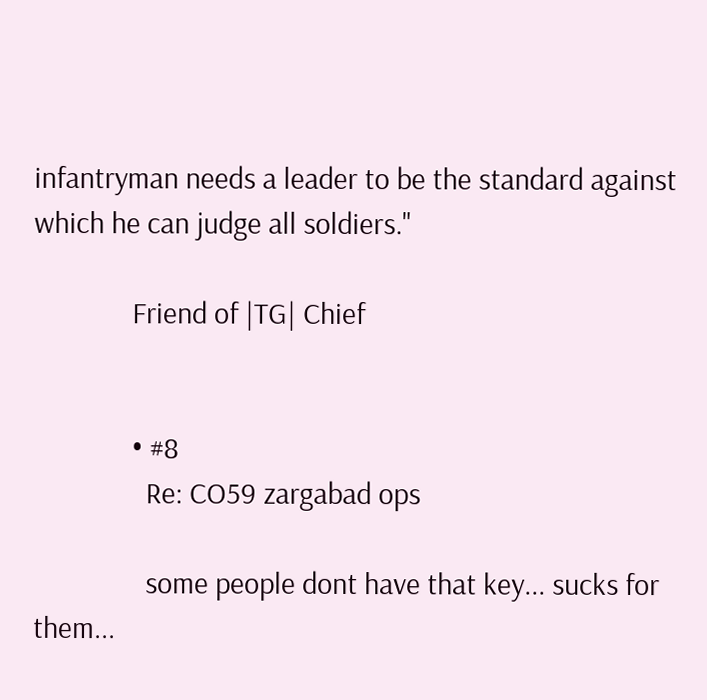infantryman needs a leader to be the standard against which he can judge all soldiers."

              Friend of |TG| Chief


              • #8
                Re: CO59 zargabad ops

                some people dont have that key... sucks for them...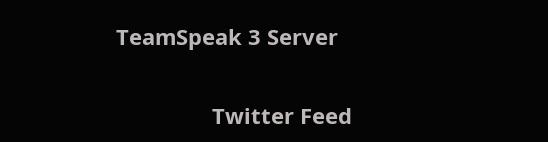TeamSpeak 3 Server


                Twitter Feed